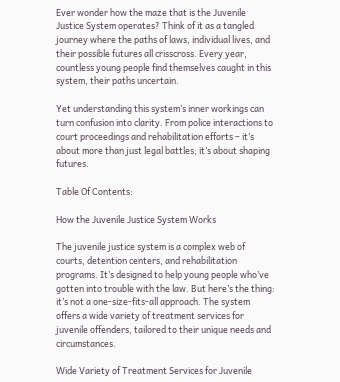Ever wonder how the maze that is the Juvenile Justice System operates? Think of it as a tangled journey where the paths of laws, individual lives, and their possible futures all crisscross. Every year, countless young people find themselves caught in this system, their paths uncertain.

Yet understanding this system’s inner workings can turn confusion into clarity. From police interactions to court proceedings and rehabilitation efforts – it’s about more than just legal battles; it’s about shaping futures.

Table Of Contents:

How the Juvenile Justice System Works

The juvenile justice system is a complex web of courts, detention centers, and rehabilitation programs. It’s designed to help young people who’ve gotten into trouble with the law. But here’s the thing: it’s not a one-size-fits-all approach. The system offers a wide variety of treatment services for juvenile offenders, tailored to their unique needs and circumstances.

Wide Variety of Treatment Services for Juvenile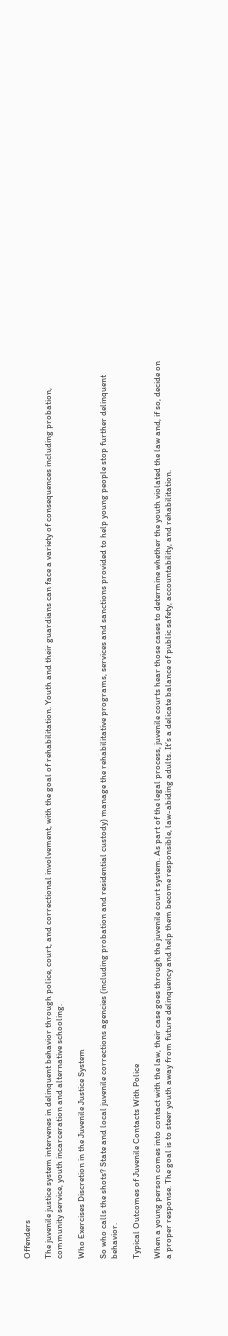Offenders

The juvenile justice system intervenes in delinquent behavior through police, court, and correctional involvement, with the goal of rehabilitation. Youth and their guardians can face a variety of consequences including probation, community service, youth incarceration and alternative schooling.

Who Exercises Discretion in the Juvenile Justice System

So who calls the shots? State and local juvenile corrections agencies (including probation and residential custody) manage the rehabilitative programs, services and sanctions provided to help young people stop further delinquent behavior.

Typical Outcomes of Juvenile Contacts With Police

When a young person comes into contact with the law, their case goes through the juvenile court system. As part of the legal process, juvenile courts hear those cases to determine whether the youth violated the law and, if so, decide on a proper response. The goal is to steer youth away from future delinquency and help them become responsible, law-abiding adults. It’s a delicate balance of public safety, accountability, and rehabilitation.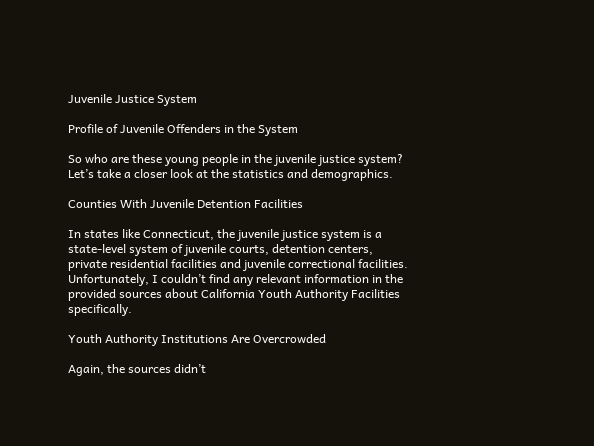Juvenile Justice System

Profile of Juvenile Offenders in the System

So who are these young people in the juvenile justice system? Let’s take a closer look at the statistics and demographics.

Counties With Juvenile Detention Facilities

In states like Connecticut, the juvenile justice system is a state-level system of juvenile courts, detention centers, private residential facilities and juvenile correctional facilities. Unfortunately, I couldn’t find any relevant information in the provided sources about California Youth Authority Facilities specifically.

Youth Authority Institutions Are Overcrowded

Again, the sources didn’t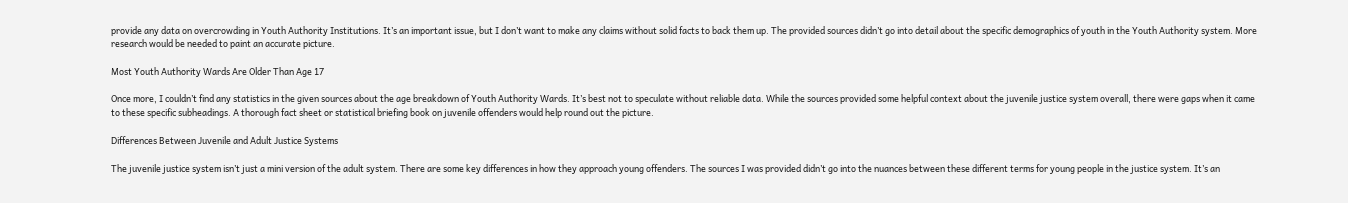provide any data on overcrowding in Youth Authority Institutions. It’s an important issue, but I don’t want to make any claims without solid facts to back them up. The provided sources didn’t go into detail about the specific demographics of youth in the Youth Authority system. More research would be needed to paint an accurate picture.

Most Youth Authority Wards Are Older Than Age 17

Once more, I couldn’t find any statistics in the given sources about the age breakdown of Youth Authority Wards. It’s best not to speculate without reliable data. While the sources provided some helpful context about the juvenile justice system overall, there were gaps when it came to these specific subheadings. A thorough fact sheet or statistical briefing book on juvenile offenders would help round out the picture.

Differences Between Juvenile and Adult Justice Systems

The juvenile justice system isn’t just a mini version of the adult system. There are some key differences in how they approach young offenders. The sources I was provided didn’t go into the nuances between these different terms for young people in the justice system. It’s an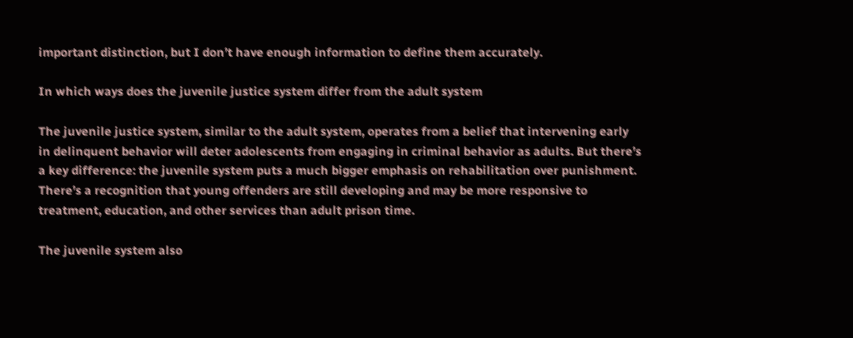important distinction, but I don’t have enough information to define them accurately.

In which ways does the juvenile justice system differ from the adult system

The juvenile justice system, similar to the adult system, operates from a belief that intervening early in delinquent behavior will deter adolescents from engaging in criminal behavior as adults. But there’s a key difference: the juvenile system puts a much bigger emphasis on rehabilitation over punishment. There’s a recognition that young offenders are still developing and may be more responsive to treatment, education, and other services than adult prison time.

The juvenile system also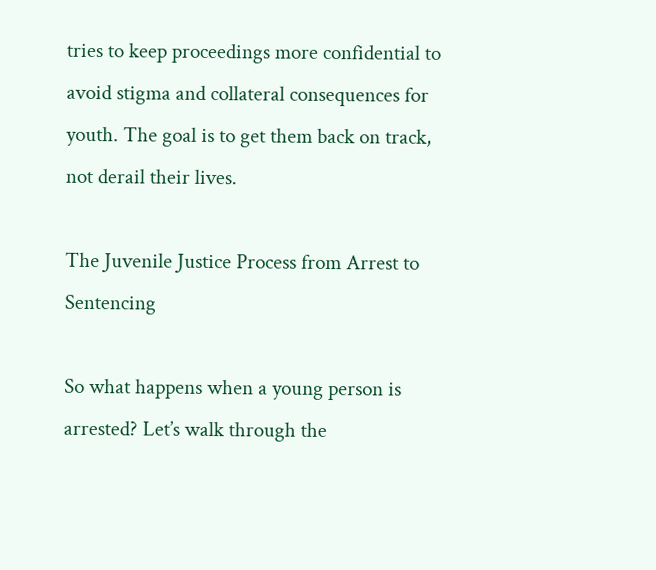tries to keep proceedings more confidential to avoid stigma and collateral consequences for youth. The goal is to get them back on track, not derail their lives.

The Juvenile Justice Process from Arrest to Sentencing

So what happens when a young person is arrested? Let’s walk through the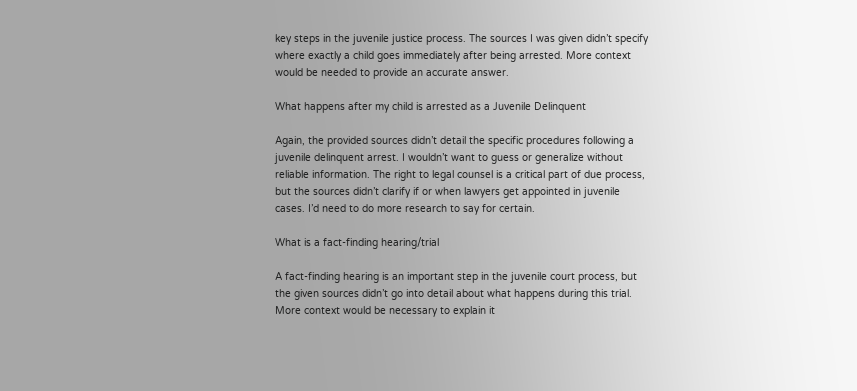key steps in the juvenile justice process. The sources I was given didn’t specify where exactly a child goes immediately after being arrested. More context would be needed to provide an accurate answer.

What happens after my child is arrested as a Juvenile Delinquent

Again, the provided sources didn’t detail the specific procedures following a juvenile delinquent arrest. I wouldn’t want to guess or generalize without reliable information. The right to legal counsel is a critical part of due process, but the sources didn’t clarify if or when lawyers get appointed in juvenile cases. I’d need to do more research to say for certain.

What is a fact-finding hearing/trial

A fact-finding hearing is an important step in the juvenile court process, but the given sources didn’t go into detail about what happens during this trial. More context would be necessary to explain it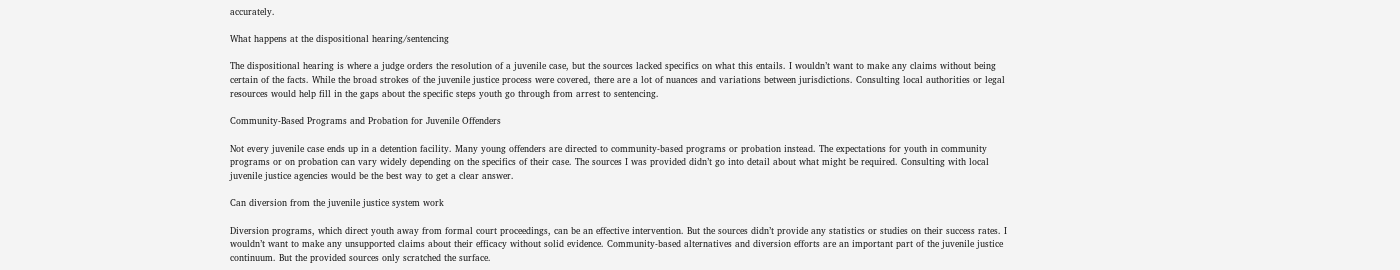accurately.

What happens at the dispositional hearing/sentencing

The dispositional hearing is where a judge orders the resolution of a juvenile case, but the sources lacked specifics on what this entails. I wouldn’t want to make any claims without being certain of the facts. While the broad strokes of the juvenile justice process were covered, there are a lot of nuances and variations between jurisdictions. Consulting local authorities or legal resources would help fill in the gaps about the specific steps youth go through from arrest to sentencing.

Community-Based Programs and Probation for Juvenile Offenders

Not every juvenile case ends up in a detention facility. Many young offenders are directed to community-based programs or probation instead. The expectations for youth in community programs or on probation can vary widely depending on the specifics of their case. The sources I was provided didn’t go into detail about what might be required. Consulting with local juvenile justice agencies would be the best way to get a clear answer.

Can diversion from the juvenile justice system work

Diversion programs, which direct youth away from formal court proceedings, can be an effective intervention. But the sources didn’t provide any statistics or studies on their success rates. I wouldn’t want to make any unsupported claims about their efficacy without solid evidence. Community-based alternatives and diversion efforts are an important part of the juvenile justice continuum. But the provided sources only scratched the surface.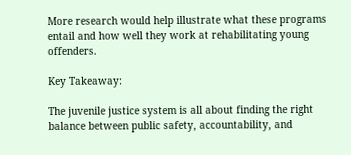More research would help illustrate what these programs entail and how well they work at rehabilitating young offenders.

Key Takeaway:

The juvenile justice system is all about finding the right balance between public safety, accountability, and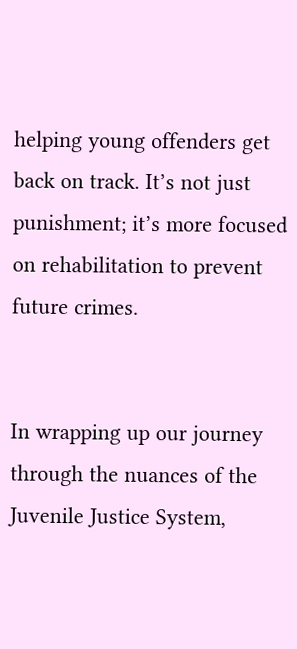helping young offenders get back on track. It’s not just punishment; it’s more focused on rehabilitation to prevent future crimes.


In wrapping up our journey through the nuances of the Juvenile Justice System,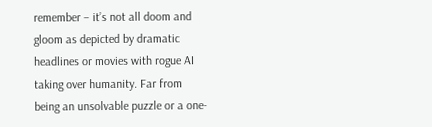remember – it’s not all doom and gloom as depicted by dramatic headlines or movies with rogue AI taking over humanity. Far from being an unsolvable puzzle or a one-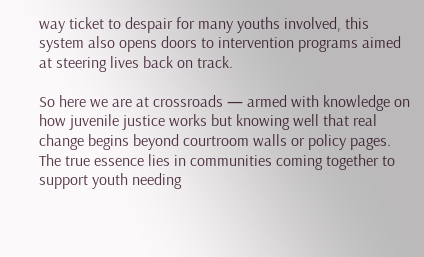way ticket to despair for many youths involved, this system also opens doors to intervention programs aimed at steering lives back on track.

So here we are at crossroads — armed with knowledge on how juvenile justice works but knowing well that real change begins beyond courtroom walls or policy pages. The true essence lies in communities coming together to support youth needing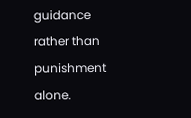guidance rather than punishment alone.